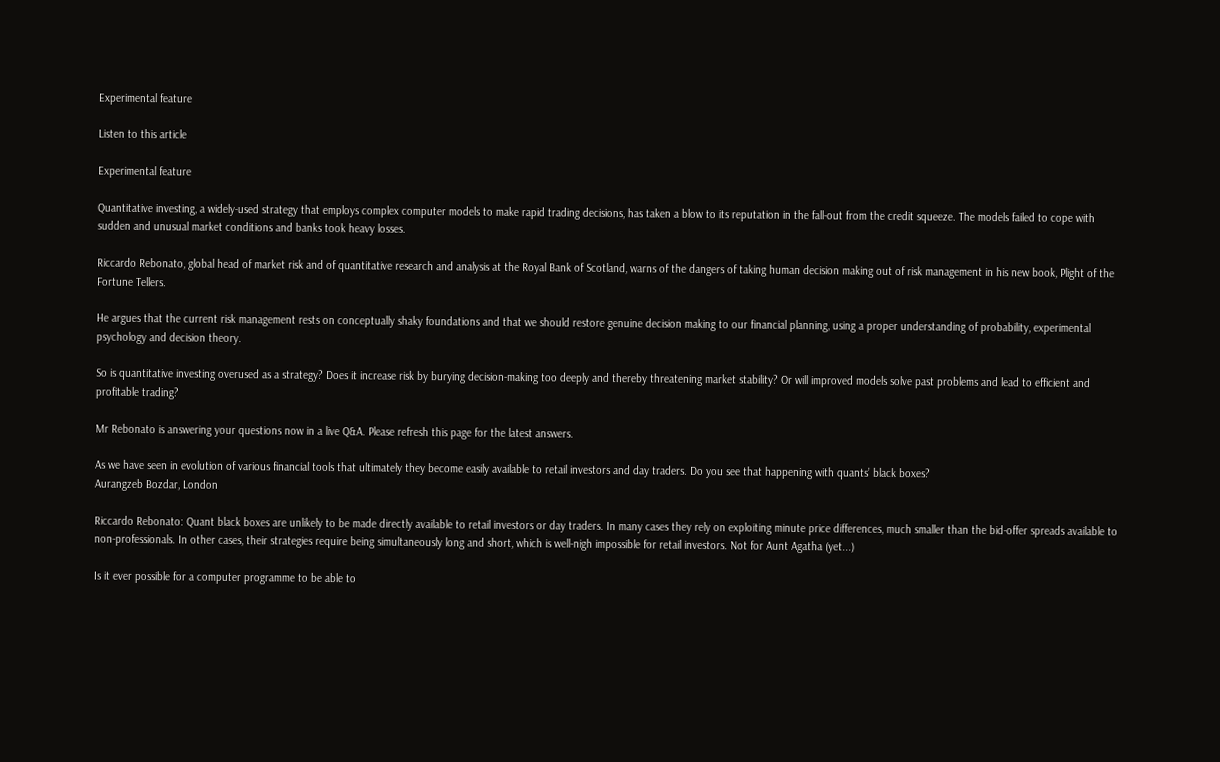Experimental feature

Listen to this article

Experimental feature

Quantitative investing, a widely-used strategy that employs complex computer models to make rapid trading decisions, has taken a blow to its reputation in the fall-out from the credit squeeze. The models failed to cope with sudden and unusual market conditions and banks took heavy losses.

Riccardo Rebonato, global head of market risk and of quantitative research and analysis at the Royal Bank of Scotland, warns of the dangers of taking human decision making out of risk management in his new book, Plight of the Fortune Tellers.

He argues that the current risk management rests on conceptually shaky foundations and that we should restore genuine decision making to our financial planning, using a proper understanding of probability, experimental psychology and decision theory.

So is quantitative investing overused as a strategy? Does it increase risk by burying decision-making too deeply and thereby threatening market stability? Or will improved models solve past problems and lead to efficient and profitable trading?

Mr Rebonato is answering your questions now in a live Q&A. Please refresh this page for the latest answers.

As we have seen in evolution of various financial tools that ultimately they become easily available to retail investors and day traders. Do you see that happening with quants’ black boxes?
Aurangzeb Bozdar, London

Riccardo Rebonato: Quant black boxes are unlikely to be made directly available to retail investors or day traders. In many cases they rely on exploiting minute price differences, much smaller than the bid-offer spreads available to non-professionals. In other cases, their strategies require being simultaneously long and short, which is well-nigh impossible for retail investors. Not for Aunt Agatha (yet...)

Is it ever possible for a computer programme to be able to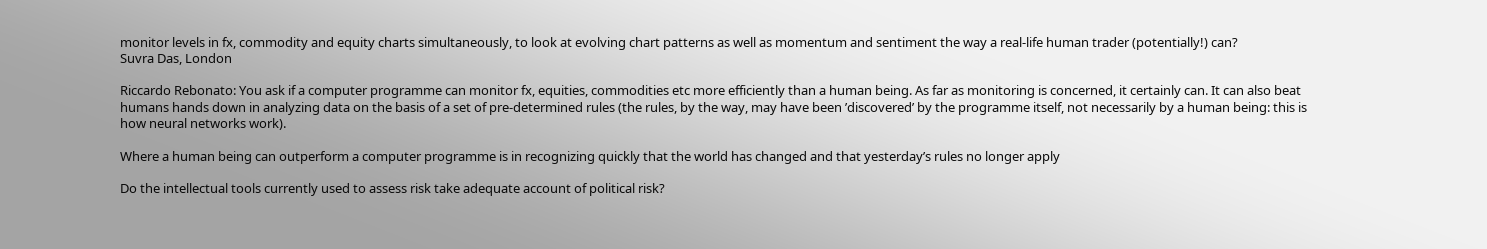monitor levels in fx, commodity and equity charts simultaneously, to look at evolving chart patterns as well as momentum and sentiment the way a real-life human trader (potentially!) can?
Suvra Das, London

Riccardo Rebonato: You ask if a computer programme can monitor fx, equities, commodities etc more efficiently than a human being. As far as monitoring is concerned, it certainly can. It can also beat humans hands down in analyzing data on the basis of a set of pre-determined rules (the rules, by the way, may have been ’discovered’ by the programme itself, not necessarily by a human being: this is how neural networks work).

Where a human being can outperform a computer programme is in recognizing quickly that the world has changed and that yesterday’s rules no longer apply

Do the intellectual tools currently used to assess risk take adequate account of political risk?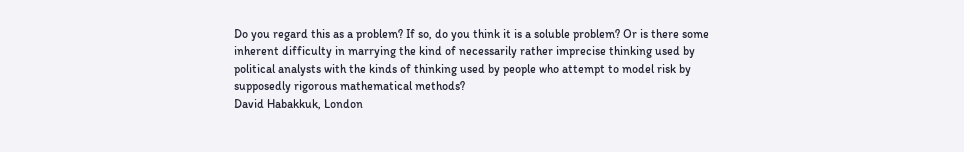Do you regard this as a problem? If so, do you think it is a soluble problem? Or is there some inherent difficulty in marrying the kind of necessarily rather imprecise thinking used by political analysts with the kinds of thinking used by people who attempt to model risk by supposedly rigorous mathematical methods?
David Habakkuk, London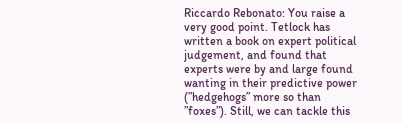Riccardo Rebonato: You raise a very good point. Tetlock has written a book on expert political judgement, and found that experts were by and large found wanting in their predictive power (”hedgehogs” more so than ”foxes”). Still, we can tackle this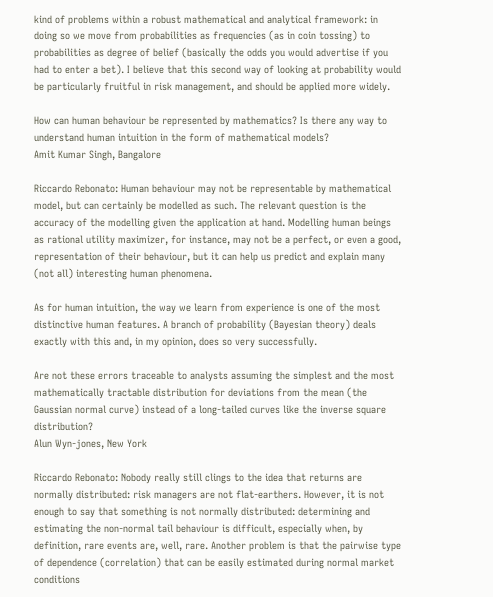kind of problems within a robust mathematical and analytical framework: in doing so we move from probabilities as frequencies (as in coin tossing) to probabilities as degree of belief (basically the odds you would advertise if you had to enter a bet). I believe that this second way of looking at probability would be particularly fruitful in risk management, and should be applied more widely.

How can human behaviour be represented by mathematics? Is there any way to understand human intuition in the form of mathematical models?
Amit Kumar Singh, Bangalore

Riccardo Rebonato: Human behaviour may not be representable by mathematical model, but can certainly be modelled as such. The relevant question is the accuracy of the modelling given the application at hand. Modelling human beings as rational utility maximizer, for instance, may not be a perfect, or even a good, representation of their behaviour, but it can help us predict and explain many (not all) interesting human phenomena.

As for human intuition, the way we learn from experience is one of the most distinctive human features. A branch of probability (Bayesian theory) deals exactly with this and, in my opinion, does so very successfully.

Are not these errors traceable to analysts assuming the simplest and the most mathematically tractable distribution for deviations from the mean (the Gaussian normal curve) instead of a long-tailed curves like the inverse square distribution?
Alun Wyn-jones, New York

Riccardo Rebonato: Nobody really still clings to the idea that returns are normally distributed: risk managers are not flat-earthers. However, it is not enough to say that something is not normally distributed: determining and estimating the non-normal tail behaviour is difficult, especially when, by definition, rare events are, well, rare. Another problem is that the pairwise type of dependence (correlation) that can be easily estimated during normal market conditions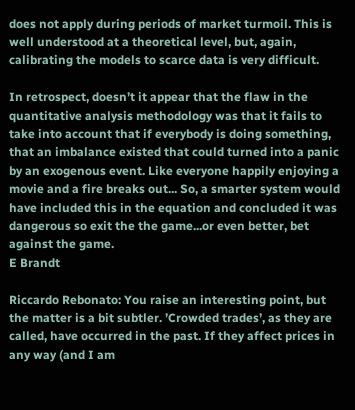does not apply during periods of market turmoil. This is well understood at a theoretical level, but, again, calibrating the models to scarce data is very difficult.

In retrospect, doesn’t it appear that the flaw in the quantitative analysis methodology was that it fails to take into account that if everybody is doing something, that an imbalance existed that could turned into a panic by an exogenous event. Like everyone happily enjoying a movie and a fire breaks out... So, a smarter system would have included this in the equation and concluded it was dangerous so exit the the game...or even better, bet against the game.
E Brandt

Riccardo Rebonato: You raise an interesting point, but the matter is a bit subtler. ’Crowded trades’, as they are called, have occurred in the past. If they affect prices in any way (and I am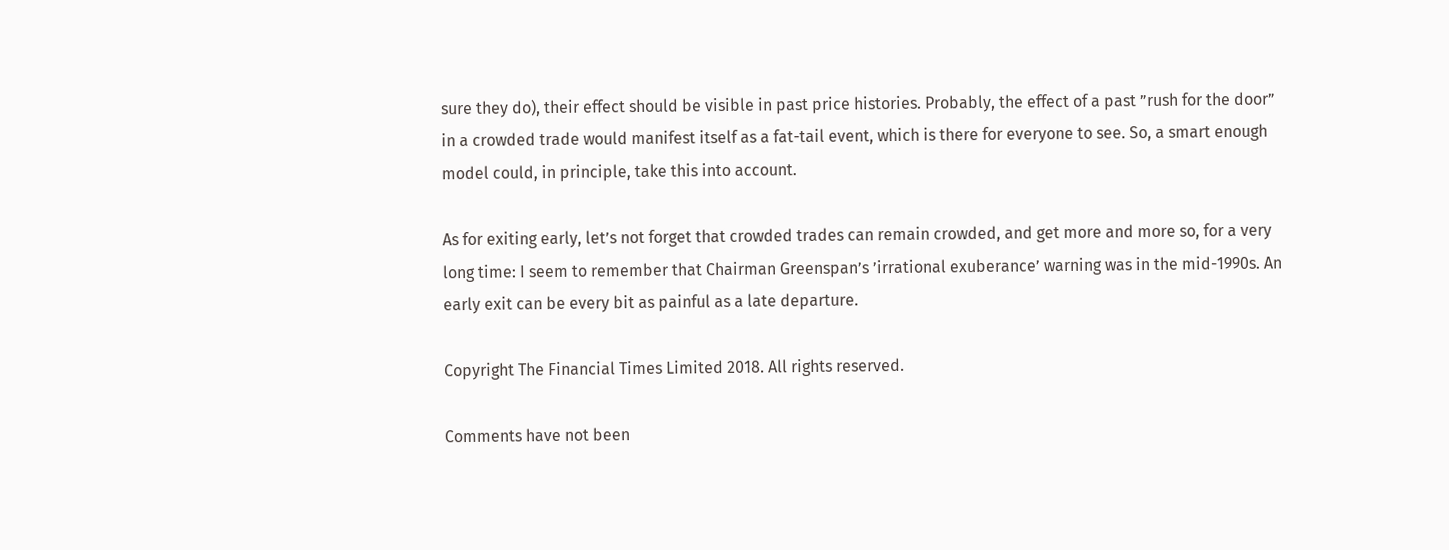sure they do), their effect should be visible in past price histories. Probably, the effect of a past ”rush for the door” in a crowded trade would manifest itself as a fat-tail event, which is there for everyone to see. So, a smart enough model could, in principle, take this into account.

As for exiting early, let’s not forget that crowded trades can remain crowded, and get more and more so, for a very long time: I seem to remember that Chairman Greenspan’s ’irrational exuberance’ warning was in the mid-1990s. An early exit can be every bit as painful as a late departure.

Copyright The Financial Times Limited 2018. All rights reserved.

Comments have not been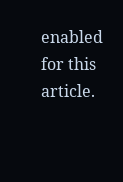enabled for this article.